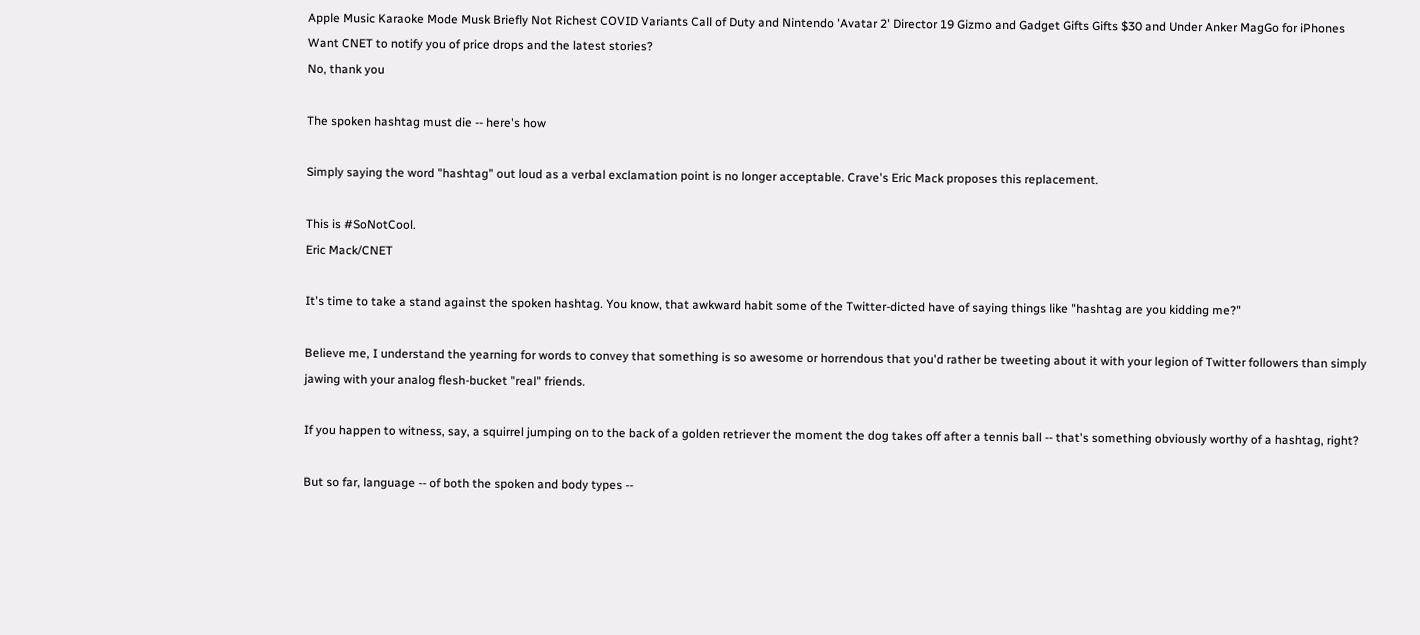Apple Music Karaoke Mode Musk Briefly Not Richest COVID Variants Call of Duty and Nintendo 'Avatar 2' Director 19 Gizmo and Gadget Gifts Gifts $30 and Under Anker MagGo for iPhones
Want CNET to notify you of price drops and the latest stories?
No, thank you

The spoken hashtag must die -- here's how

Simply saying the word "hashtag" out loud as a verbal exclamation point is no longer acceptable. Crave's Eric Mack proposes this replacement.

This is #SoNotCool.
Eric Mack/CNET

It's time to take a stand against the spoken hashtag. You know, that awkward habit some of the Twitter-dicted have of saying things like "hashtag are you kidding me?"

Believe me, I understand the yearning for words to convey that something is so awesome or horrendous that you'd rather be tweeting about it with your legion of Twitter followers than simply jawing with your analog flesh-bucket "real" friends.

If you happen to witness, say, a squirrel jumping on to the back of a golden retriever the moment the dog takes off after a tennis ball -- that's something obviously worthy of a hashtag, right?

But so far, language -- of both the spoken and body types --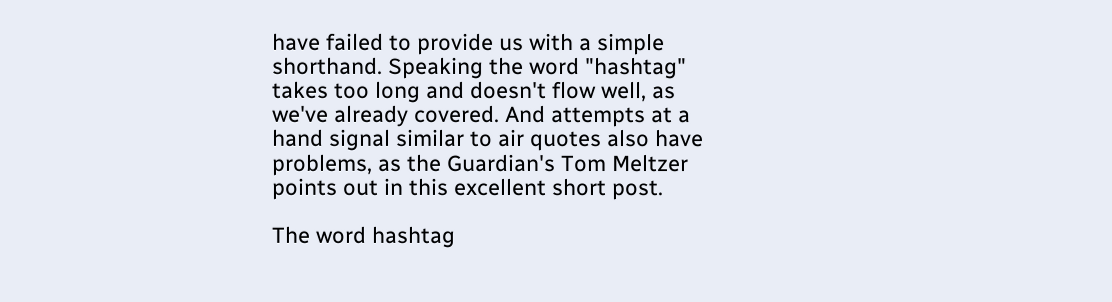have failed to provide us with a simple shorthand. Speaking the word "hashtag" takes too long and doesn't flow well, as we've already covered. And attempts at a hand signal similar to air quotes also have problems, as the Guardian's Tom Meltzer points out in this excellent short post.

The word hashtag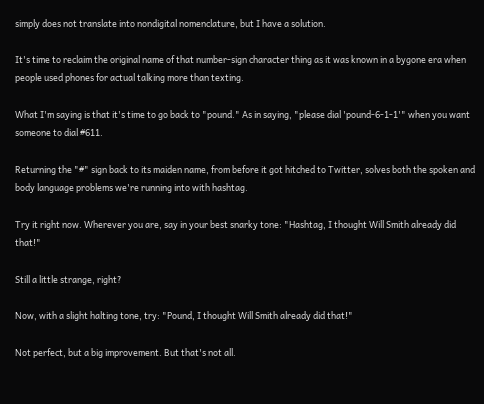simply does not translate into nondigital nomenclature, but I have a solution.

It's time to reclaim the original name of that number-sign character thing as it was known in a bygone era when people used phones for actual talking more than texting.

What I'm saying is that it's time to go back to "pound." As in saying, "please dial 'pound-6-1-1'" when you want someone to dial #611.

Returning the "#" sign back to its maiden name, from before it got hitched to Twitter, solves both the spoken and body language problems we're running into with hashtag.

Try it right now. Wherever you are, say in your best snarky tone: "Hashtag, I thought Will Smith already did that!"

Still a little strange, right?

Now, with a slight halting tone, try: "Pound, I thought Will Smith already did that!"

Not perfect, but a big improvement. But that's not all.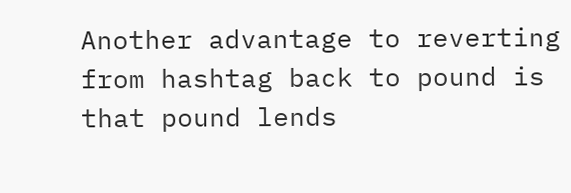Another advantage to reverting from hashtag back to pound is that pound lends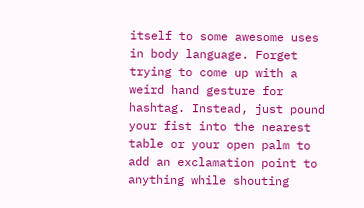itself to some awesome uses in body language. Forget trying to come up with a weird hand gesture for hashtag. Instead, just pound your fist into the nearest table or your open palm to add an exclamation point to anything while shouting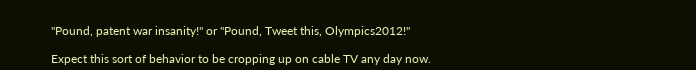"Pound, patent war insanity!" or "Pound, Tweet this, Olympics2012!"

Expect this sort of behavior to be cropping up on cable TV any day now.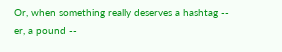Or, when something really deserves a hashtag -- er, a pound --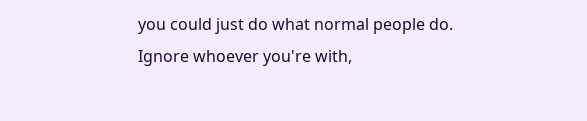you could just do what normal people do. Ignore whoever you're with,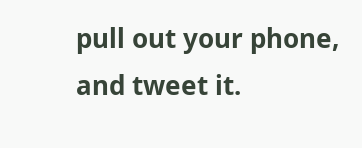pull out your phone, and tweet it.